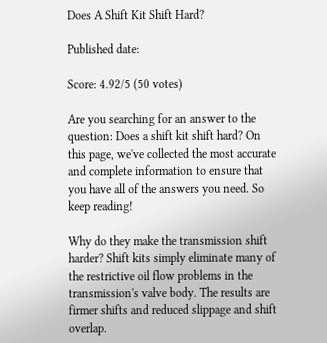Does A Shift Kit Shift Hard?

Published date:

Score: 4.92/5 (50 votes)

Are you searching for an answer to the question: Does a shift kit shift hard? On this page, we've collected the most accurate and complete information to ensure that you have all of the answers you need. So keep reading!

Why do they make the transmission shift harder? Shift kits simply eliminate many of the restrictive oil flow problems in the transmission's valve body. The results are firmer shifts and reduced slippage and shift overlap.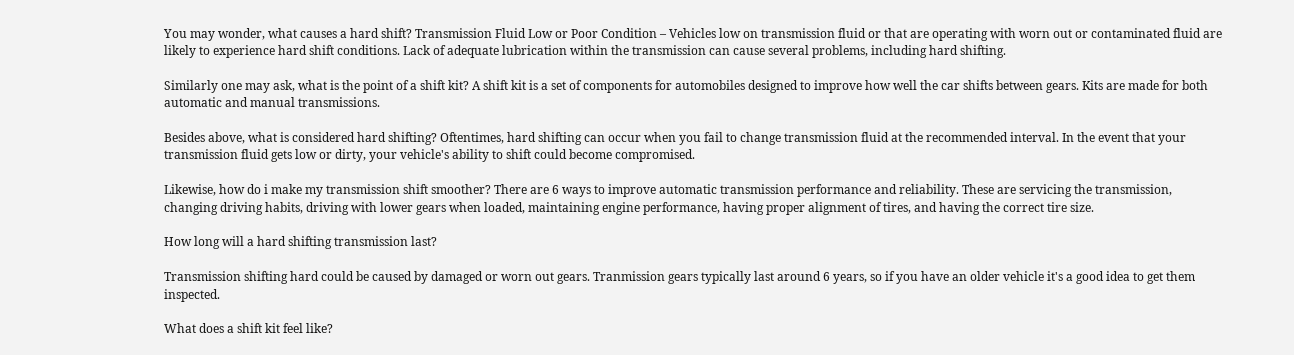You may wonder, what causes a hard shift? Transmission Fluid Low or Poor Condition – Vehicles low on transmission fluid or that are operating with worn out or contaminated fluid are likely to experience hard shift conditions. Lack of adequate lubrication within the transmission can cause several problems, including hard shifting.

Similarly one may ask, what is the point of a shift kit? A shift kit is a set of components for automobiles designed to improve how well the car shifts between gears. Kits are made for both automatic and manual transmissions.

Besides above, what is considered hard shifting? Oftentimes, hard shifting can occur when you fail to change transmission fluid at the recommended interval. In the event that your transmission fluid gets low or dirty, your vehicle's ability to shift could become compromised.

Likewise, how do i make my transmission shift smoother? There are 6 ways to improve automatic transmission performance and reliability. These are servicing the transmission, changing driving habits, driving with lower gears when loaded, maintaining engine performance, having proper alignment of tires, and having the correct tire size.

How long will a hard shifting transmission last?

Transmission shifting hard could be caused by damaged or worn out gears. Tranmission gears typically last around 6 years, so if you have an older vehicle it's a good idea to get them inspected.

What does a shift kit feel like?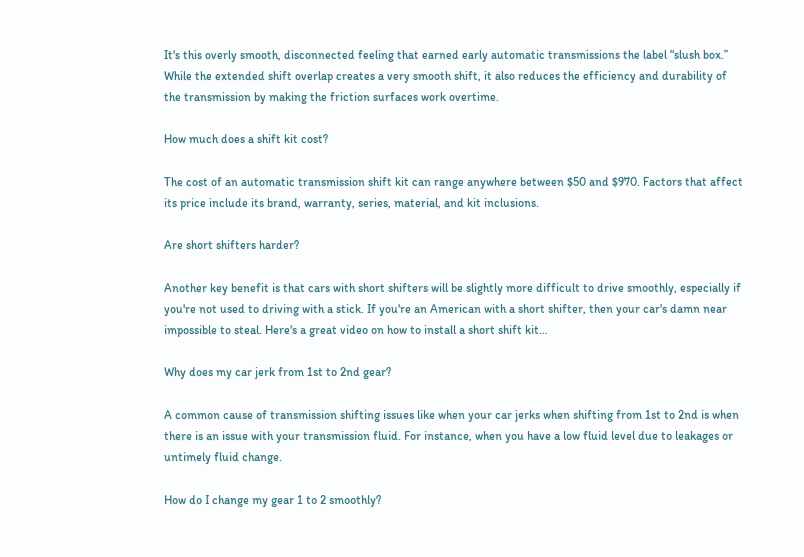It's this overly smooth, disconnected feeling that earned early automatic transmissions the label “slush box.” While the extended shift overlap creates a very smooth shift, it also reduces the efficiency and durability of the transmission by making the friction surfaces work overtime.

How much does a shift kit cost?

The cost of an automatic transmission shift kit can range anywhere between $50 and $970. Factors that affect its price include its brand, warranty, series, material, and kit inclusions.

Are short shifters harder?

Another key benefit is that cars with short shifters will be slightly more difficult to drive smoothly, especially if you're not used to driving with a stick. If you're an American with a short shifter, then your car's damn near impossible to steal. Here's a great video on how to install a short shift kit…

Why does my car jerk from 1st to 2nd gear?

A common cause of transmission shifting issues like when your car jerks when shifting from 1st to 2nd is when there is an issue with your transmission fluid. For instance, when you have a low fluid level due to leakages or untimely fluid change.

How do I change my gear 1 to 2 smoothly?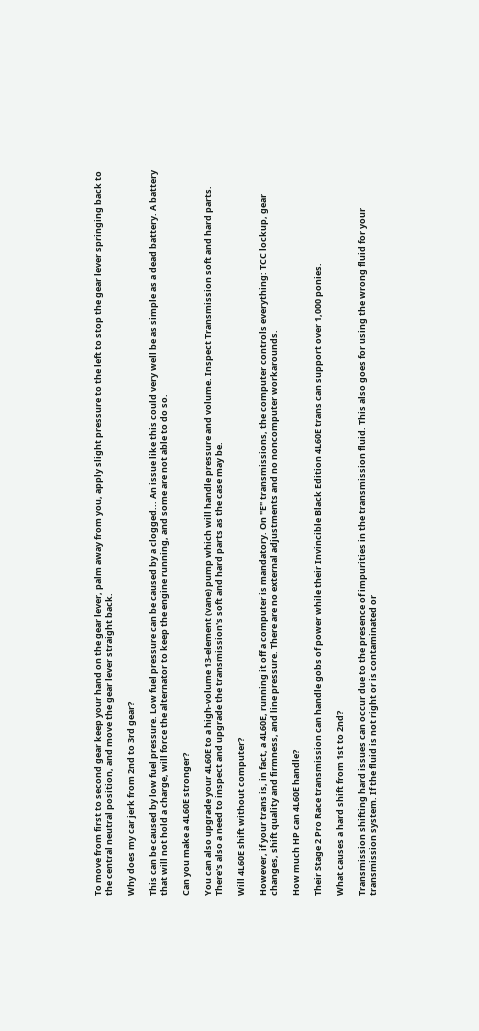To move from first to second gear keep your hand on the gear lever, palm away from you, apply slight pressure to the left to stop the gear lever springing back to the central neutral position, and move the gear lever straight back.

Why does my car jerk from 2nd to 3rd gear?

This can be caused by low fuel pressure. Low fuel pressure can be caused by a clogged... An issue like this could very well be as simple as a dead battery. A battery that will not hold a charge, will force the alternator to keep the engine running, and some are not able to do so.

Can you make a 4L60E stronger?

You can also upgrade your 4L60E to a high-volume 13-element (vane) pump which will handle pressure and volume. Inspect Transmission soft and hard parts. There's also a need to inspect and upgrade the transmission's soft and hard parts as the case may be.

Will 4L60E shift without computer?

However, if your trans is, in fact, a 4L60E, running it off a computer is mandatory. On "E" transmissions, the computer controls everything: TCC lockup, gear changes, shift quality and firmness, and line pressure. There are no external adjustments and no noncomputer workarounds.

How much HP can 4L60E handle?

Their Stage 2 Pro Race transmission can handle gobs of power while their Invincible Black Edition 4L60E trans can support over 1,000 ponies.

What causes a hard shift from 1st to 2nd?

Transmission shifting hard issues can occur due to the presence of impurities in the transmission fluid. This also goes for using the wrong fluid for your transmission system. If the fluid is not right or is contaminated or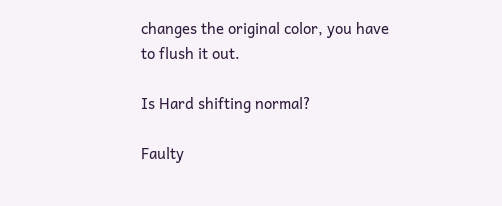changes the original color, you have to flush it out.

Is Hard shifting normal?

Faulty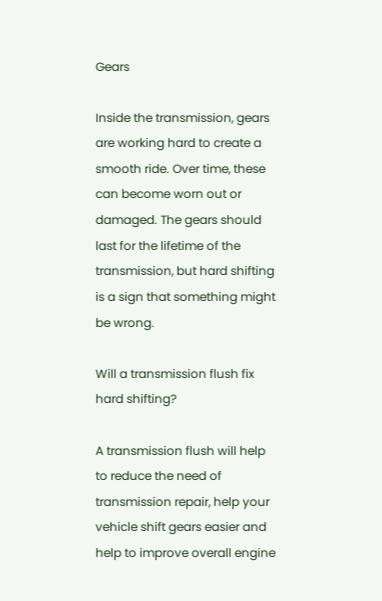Gears

Inside the transmission, gears are working hard to create a smooth ride. Over time, these can become worn out or damaged. The gears should last for the lifetime of the transmission, but hard shifting is a sign that something might be wrong.

Will a transmission flush fix hard shifting?

A transmission flush will help to reduce the need of transmission repair, help your vehicle shift gears easier and help to improve overall engine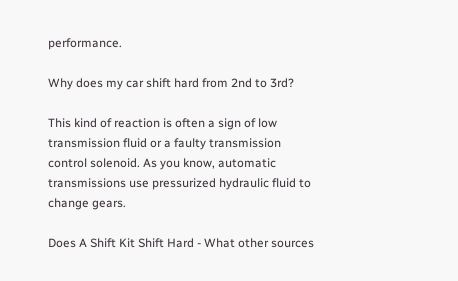performance.

Why does my car shift hard from 2nd to 3rd?

This kind of reaction is often a sign of low transmission fluid or a faulty transmission control solenoid. As you know, automatic transmissions use pressurized hydraulic fluid to change gears.

Does A Shift Kit Shift Hard - What other sources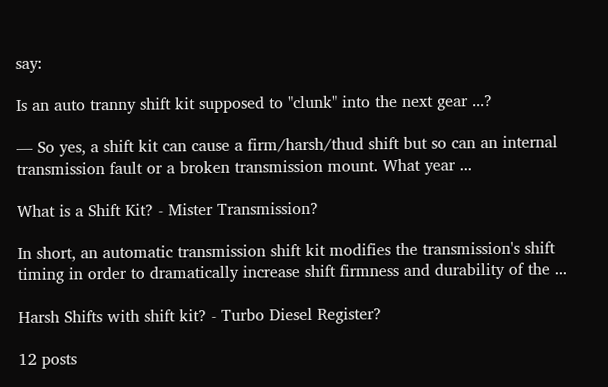say:

Is an auto tranny shift kit supposed to "clunk" into the next gear ...?

— So yes, a shift kit can cause a firm/harsh/thud shift but so can an internal transmission fault or a broken transmission mount. What year ...

What is a Shift Kit? - Mister Transmission?

In short, an automatic transmission shift kit modifies the transmission's shift timing in order to dramatically increase shift firmness and durability of the ...

Harsh Shifts with shift kit? - Turbo Diesel Register?

12 posts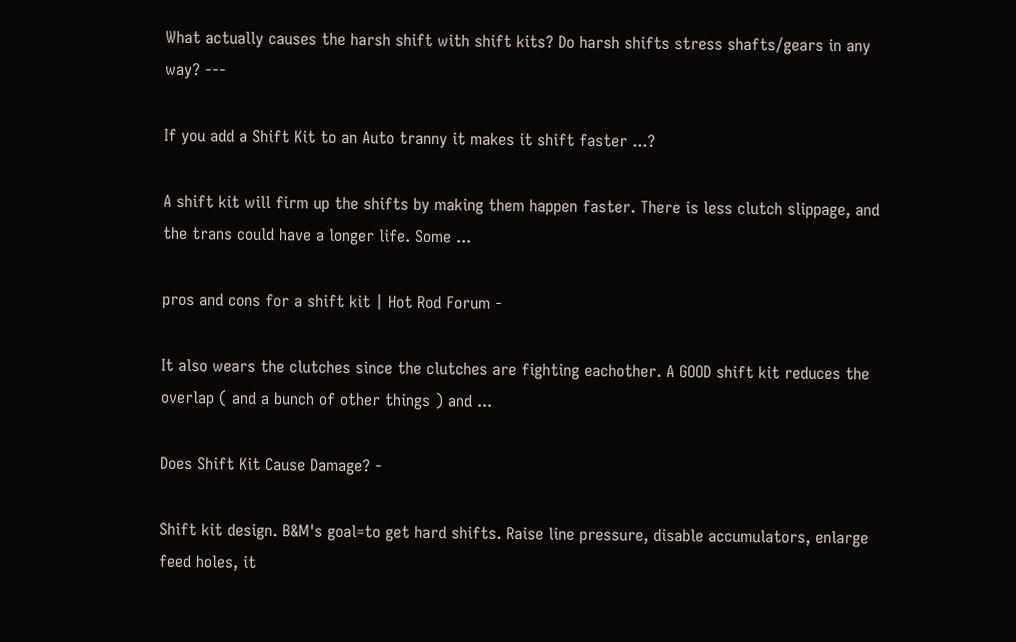What actually causes the harsh shift with shift kits? Do harsh shifts stress shafts/gears in any way? ---

If you add a Shift Kit to an Auto tranny it makes it shift faster ...?

A shift kit will firm up the shifts by making them happen faster. There is less clutch slippage, and the trans could have a longer life. Some ...

pros and cons for a shift kit | Hot Rod Forum -

It also wears the clutches since the clutches are fighting eachother. A GOOD shift kit reduces the overlap ( and a bunch of other things ) and ...

Does Shift Kit Cause Damage? -

Shift kit design. B&M's goal=to get hard shifts. Raise line pressure, disable accumulators, enlarge feed holes, it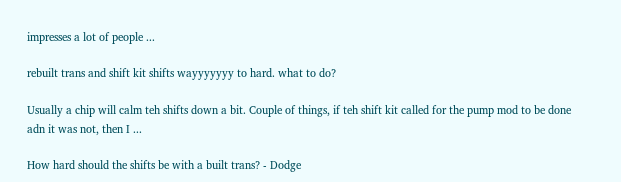impresses a lot of people ...

rebuilt trans and shift kit shifts wayyyyyyy to hard. what to do?

Usually a chip will calm teh shifts down a bit. Couple of things, if teh shift kit called for the pump mod to be done adn it was not, then I ...

How hard should the shifts be with a built trans? - Dodge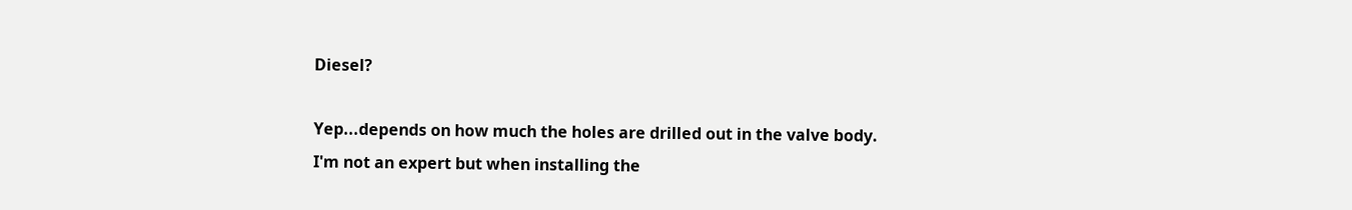Diesel?

Yep...depends on how much the holes are drilled out in the valve body. I'm not an expert but when installing the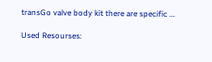transGo valve body kit there are specific ...

Used Resourses: